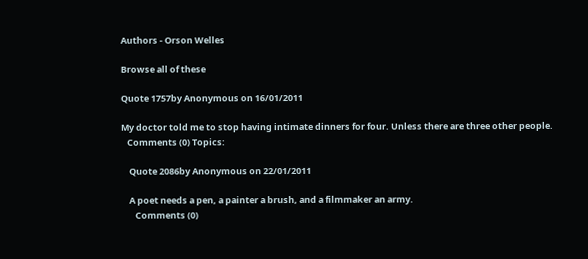Authors - Orson Welles

Browse all of these

Quote 1757by Anonymous on 16/01/2011

My doctor told me to stop having intimate dinners for four. Unless there are three other people.
   Comments (0) Topics:

    Quote 2086by Anonymous on 22/01/2011

    A poet needs a pen, a painter a brush, and a filmmaker an army.
       Comments (0)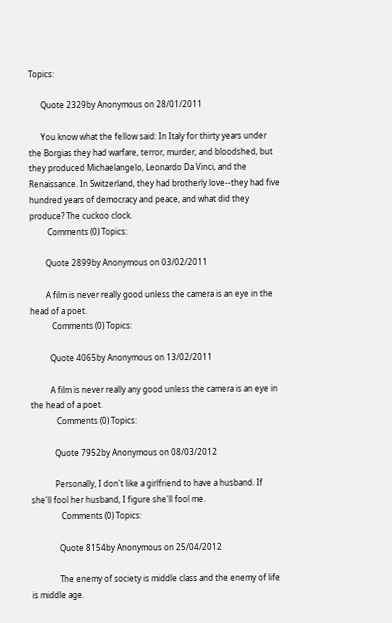Topics:

      Quote 2329by Anonymous on 28/01/2011

      You know what the fellow said: In Italy for thirty years under the Borgias they had warfare, terror, murder, and bloodshed, but they produced Michaelangelo, Leonardo Da Vinci, and the Renaissance. In Switzerland, they had brotherly love--they had five hundred years of democracy and peace, and what did they produce? The cuckoo clock.
         Comments (0) Topics:

        Quote 2899by Anonymous on 03/02/2011

        A film is never really good unless the camera is an eye in the head of a poet.
           Comments (0) Topics:

          Quote 4065by Anonymous on 13/02/2011

          A film is never really any good unless the camera is an eye in the head of a poet.
             Comments (0) Topics:

            Quote 7952by Anonymous on 08/03/2012

            Personally, I don't like a girlfriend to have a husband. If she'll fool her husband, I figure she'll fool me.
               Comments (0) Topics:

              Quote 8154by Anonymous on 25/04/2012

              The enemy of society is middle class and the enemy of life is middle age.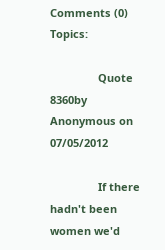Comments (0) Topics:

                Quote 8360by Anonymous on 07/05/2012

                If there hadn't been women we'd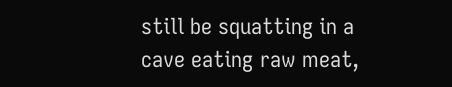still be squatting in a cave eating raw meat,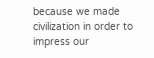because we made civilization in order to impress our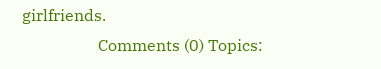girlfriends.
                   Comments (0) Topics: